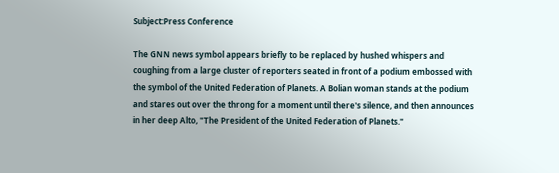Subject:Press Conference

The GNN news symbol appears briefly to be replaced by hushed whispers and coughing from a large cluster of reporters seated in front of a podium embossed with the symbol of the United Federation of Planets. A Bolian woman stands at the podium and stares out over the throng for a moment until there's silence, and then announces in her deep Alto, "The President of the United Federation of Planets."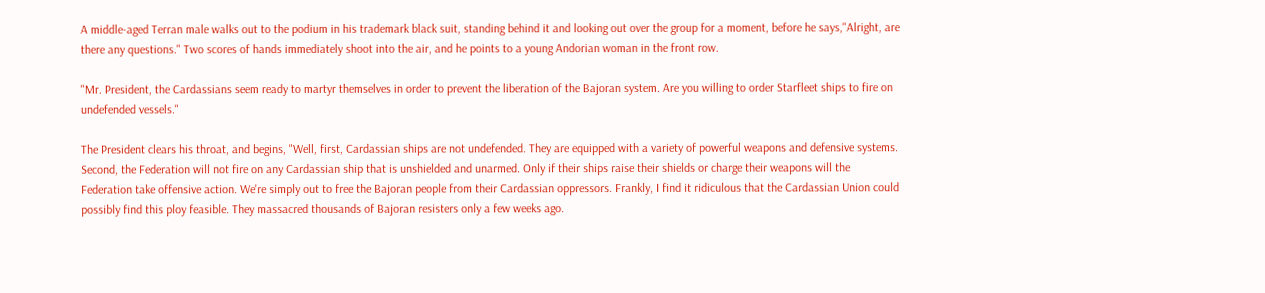A middle-aged Terran male walks out to the podium in his trademark black suit, standing behind it and looking out over the group for a moment, before he says,"Alright, are there any questions." Two scores of hands immediately shoot into the air, and he points to a young Andorian woman in the front row.

"Mr. President, the Cardassians seem ready to martyr themselves in order to prevent the liberation of the Bajoran system. Are you willing to order Starfleet ships to fire on undefended vessels."

The President clears his throat, and begins, "Well, first, Cardassian ships are not undefended. They are equipped with a variety of powerful weapons and defensive systems. Second, the Federation will not fire on any Cardassian ship that is unshielded and unarmed. Only if their ships raise their shields or charge their weapons will the Federation take offensive action. We're simply out to free the Bajoran people from their Cardassian oppressors. Frankly, I find it ridiculous that the Cardassian Union could possibly find this ploy feasible. They massacred thousands of Bajoran resisters only a few weeks ago.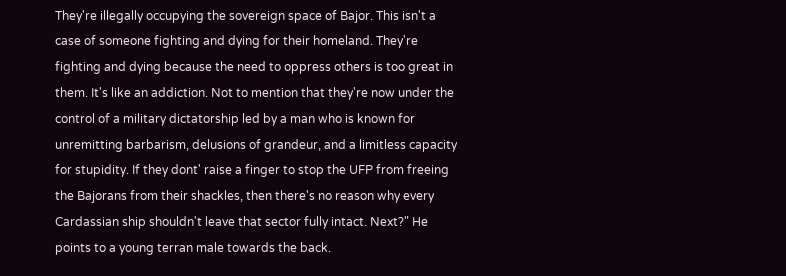They're illegally occupying the sovereign space of Bajor. This isn't a case of someone fighting and dying for their homeland. They're fighting and dying because the need to oppress others is too great in them. It's like an addiction. Not to mention that they're now under the control of a military dictatorship led by a man who is known for unremitting barbarism, delusions of grandeur, and a limitless capacity for stupidity. If they dont' raise a finger to stop the UFP from freeing the Bajorans from their shackles, then there's no reason why every Cardassian ship shouldn't leave that sector fully intact. Next?" He points to a young terran male towards the back.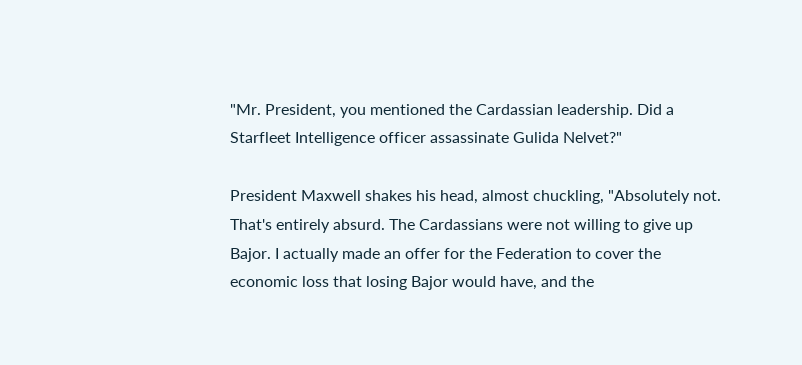"Mr. President, you mentioned the Cardassian leadership. Did a Starfleet Intelligence officer assassinate Gulida Nelvet?"

President Maxwell shakes his head, almost chuckling, "Absolutely not. That's entirely absurd. The Cardassians were not willing to give up Bajor. I actually made an offer for the Federation to cover the economic loss that losing Bajor would have, and the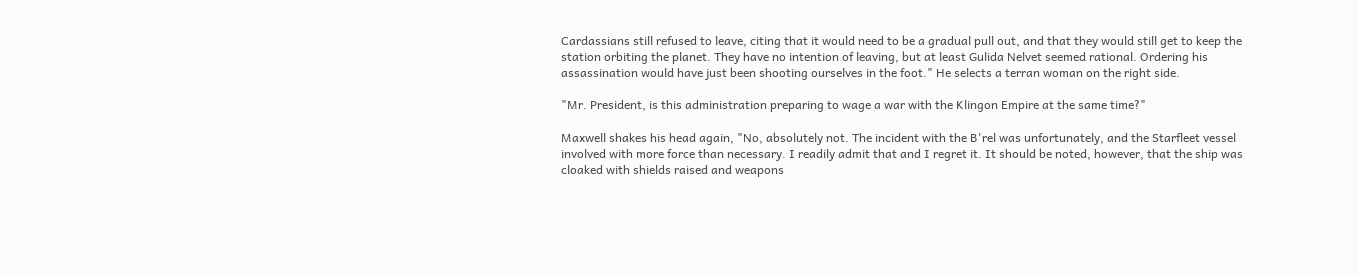Cardassians still refused to leave, citing that it would need to be a gradual pull out, and that they would still get to keep the station orbiting the planet. They have no intention of leaving, but at least Gulida Nelvet seemed rational. Ordering his assassination would have just been shooting ourselves in the foot." He selects a terran woman on the right side.

"Mr. President, is this administration preparing to wage a war with the Klingon Empire at the same time?"

Maxwell shakes his head again, "No, absolutely not. The incident with the B'rel was unfortunately, and the Starfleet vessel involved with more force than necessary. I readily admit that and I regret it. It should be noted, however, that the ship was cloaked with shields raised and weapons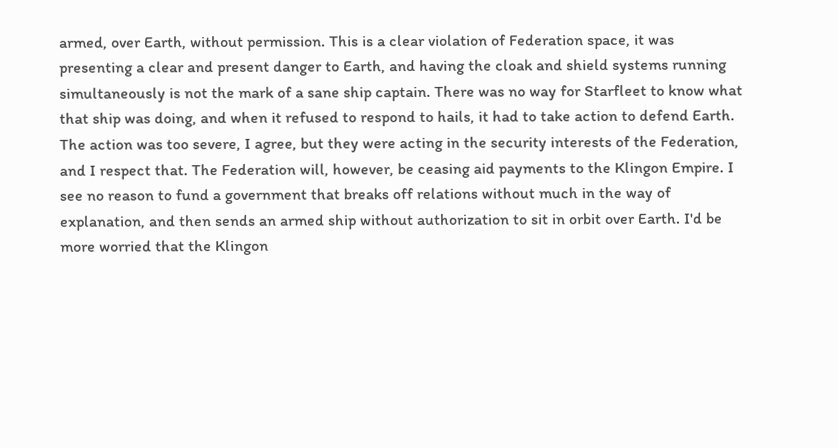armed, over Earth, without permission. This is a clear violation of Federation space, it was presenting a clear and present danger to Earth, and having the cloak and shield systems running simultaneously is not the mark of a sane ship captain. There was no way for Starfleet to know what that ship was doing, and when it refused to respond to hails, it had to take action to defend Earth. The action was too severe, I agree, but they were acting in the security interests of the Federation, and I respect that. The Federation will, however, be ceasing aid payments to the Klingon Empire. I see no reason to fund a government that breaks off relations without much in the way of explanation, and then sends an armed ship without authorization to sit in orbit over Earth. I'd be more worried that the Klingon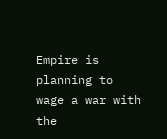Empire is planning to wage a war with the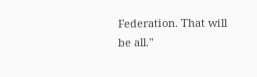Federation. That will be all."